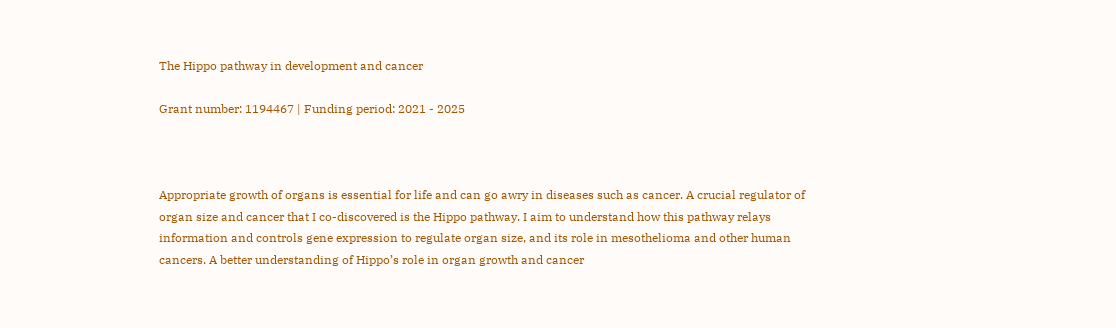The Hippo pathway in development and cancer

Grant number: 1194467 | Funding period: 2021 - 2025



Appropriate growth of organs is essential for life and can go awry in diseases such as cancer. A crucial regulator of organ size and cancer that I co-discovered is the Hippo pathway. I aim to understand how this pathway relays information and controls gene expression to regulate organ size, and its role in mesothelioma and other human cancers. A better understanding of Hippo’s role in organ growth and cancer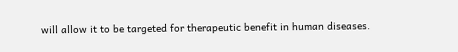will allow it to be targeted for therapeutic benefit in human diseases.